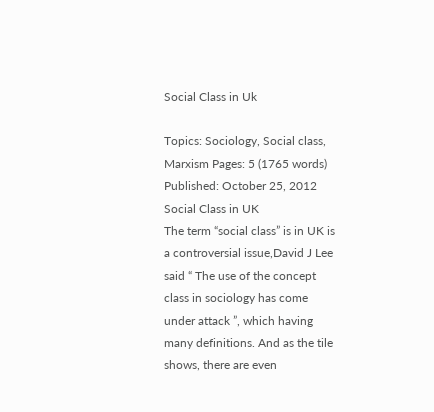Social Class in Uk

Topics: Sociology, Social class, Marxism Pages: 5 (1765 words) Published: October 25, 2012
Social Class in UK
The term “social class” is in UK is a controversial issue,David J Lee said “ The use of the concept class in sociology has come under attack ”, which having many definitions. And as the tile shows, there are even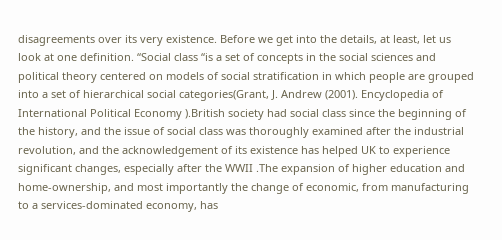disagreements over its very existence. Before we get into the details, at least, let us look at one definition. “Social class “is a set of concepts in the social sciences and political theory centered on models of social stratification in which people are grouped into a set of hierarchical social categories(Grant, J. Andrew (2001). Encyclopedia of International Political Economy ).British society had social class since the beginning of the history, and the issue of social class was thoroughly examined after the industrial revolution, and the acknowledgement of its existence has helped UK to experience significant changes, especially after the WWII .The expansion of higher education and home-ownership, and most importantly the change of economic, from manufacturing to a services-dominated economy, has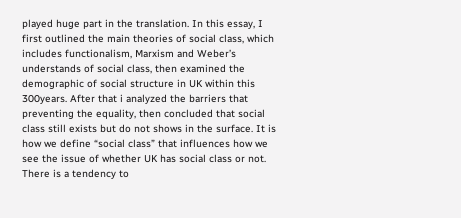played huge part in the translation. In this essay, I first outlined the main theories of social class, which includes functionalism, Marxism and Weber’s understands of social class, then examined the demographic of social structure in UK within this 300years. After that i analyzed the barriers that preventing the equality, then concluded that social class still exists but do not shows in the surface. It is how we define “social class” that influences how we see the issue of whether UK has social class or not. There is a tendency to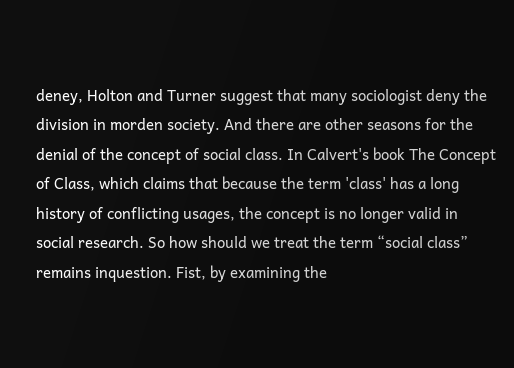deney, Holton and Turner suggest that many sociologist deny the division in morden society. And there are other seasons for the denial of the concept of social class. In Calvert's book The Concept of Class, which claims that because the term 'class' has a long history of conflicting usages, the concept is no longer valid in social research. So how should we treat the term “social class” remains inquestion. Fist, by examining the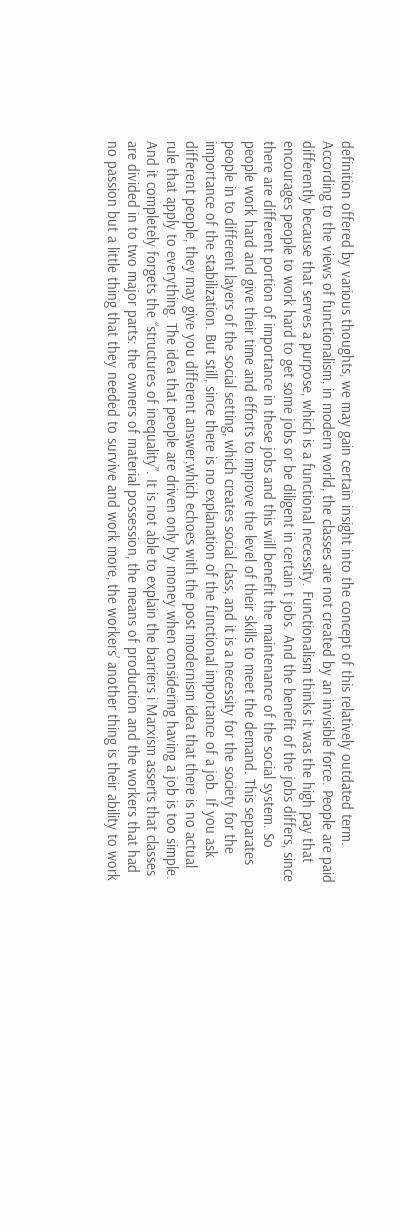definition offered by various thoughts, we may gain certain insight into the concept of this relatively outdated term. According to the views of functionalism, in modern world, the classes are not created by an invisible force. People are paid differently because that serves a purpose, which is a functional necessity. Functionalism thinks it was the high pay that encourages people to work hard to get some jobs or be diligent in certain t jobs. And the benefit of the jobs differs, since there are different portion of importance in these jobs and this will benefit the maintenance of the social system. So people work hard and give their time and efforts to improve the level of their skills to meet the demand. This separates people in to different layers of the social setting, which creates social class, and it is a necessity for the society for the importance of the stabilization. But still, since there is no explanation of the functional importance of a job. If you ask different people, they may give you different answer,which echoes with the post modernism idea that there is no actual rule that apply to everything. The idea that people are driven only by money when considering having a job is too simple. And it completely forgets the “structures of inequality”. It is not able to explain the barriers i Marxism asserts that classes are divided in to two major parts: the owners of material possession, the means of production and the workers that had no passion but a little thing that they needed to survive and work more, the workers’ another thing is their ability to work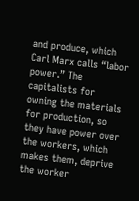and produce, which Carl Marx calls “labor power.” The capitalists for owning the materials for production, so they have power over the workers, which makes them, deprive the worker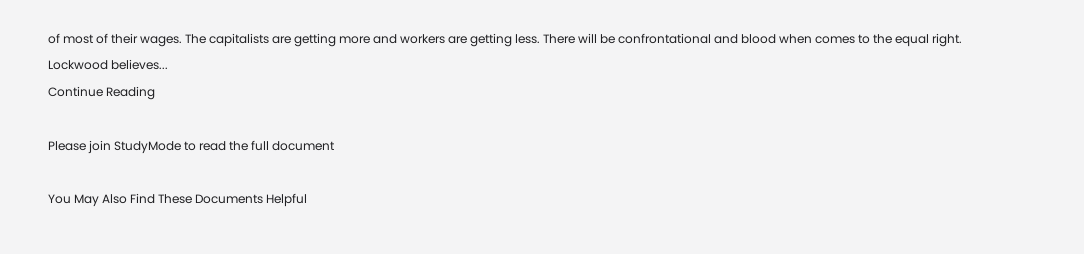of most of their wages. The capitalists are getting more and workers are getting less. There will be confrontational and blood when comes to the equal right. Lockwood believes...
Continue Reading

Please join StudyMode to read the full document

You May Also Find These Documents Helpful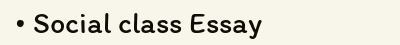• Social class Essay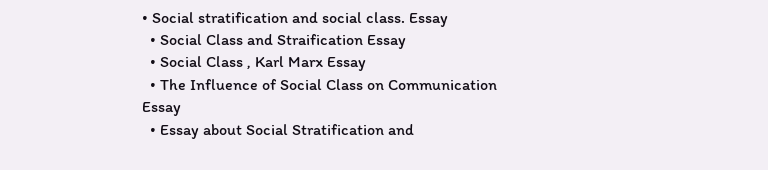• Social stratification and social class. Essay
  • Social Class and Straification Essay
  • Social Class , Karl Marx Essay
  • The Influence of Social Class on Communication Essay
  • Essay about Social Stratification and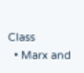Class
  • Marx and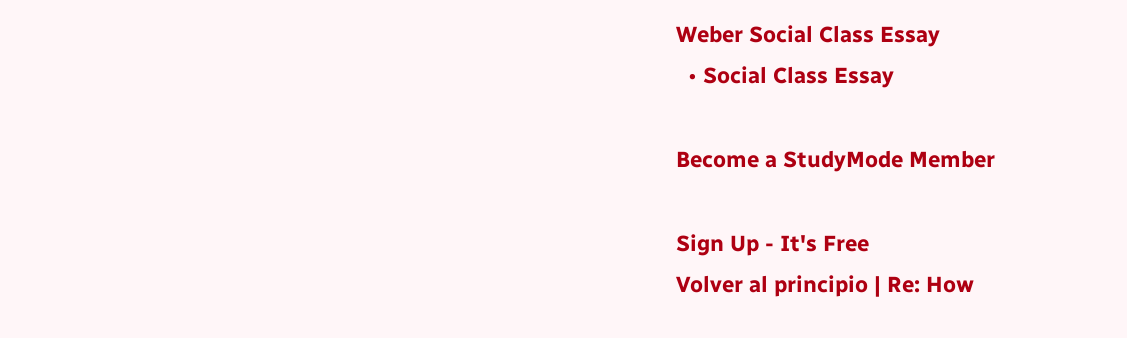Weber Social Class Essay
  • Social Class Essay

Become a StudyMode Member

Sign Up - It's Free
Volver al principio | Re: How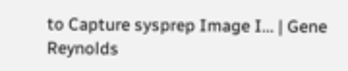to Capture sysprep Image I... | Gene Reynolds